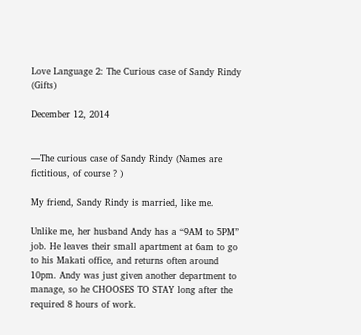Love Language 2: The Curious case of Sandy Rindy (Gifts)

December 12, 2014


—The curious case of Sandy Rindy (Names are fictitious, of course ? )

My friend, Sandy Rindy is married, like me.

Unlike me, her husband Andy has a “9AM to 5PM” job. He leaves their small apartment at 6am to go to his Makati office, and returns often around 10pm. Andy was just given another department to manage, so he CHOOSES TO STAY long after the required 8 hours of work.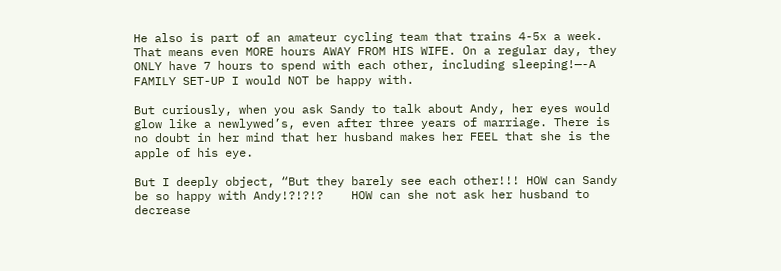He also is part of an amateur cycling team that trains 4-5x a week. That means even MORE hours AWAY FROM HIS WIFE. On a regular day, they ONLY have 7 hours to spend with each other, including sleeping!—-A FAMILY SET-UP I would NOT be happy with.

But curiously, when you ask Sandy to talk about Andy, her eyes would glow like a newlywed’s, even after three years of marriage. There is no doubt in her mind that her husband makes her FEEL that she is the apple of his eye.

But I deeply object, “But they barely see each other!!! HOW can Sandy be so happy with Andy!?!?!?    HOW can she not ask her husband to decrease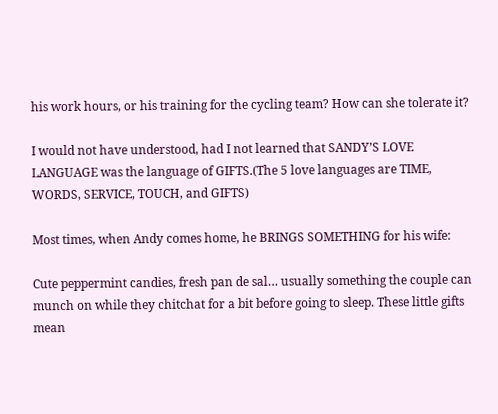his work hours, or his training for the cycling team? How can she tolerate it?

I would not have understood, had I not learned that SANDY’S LOVE LANGUAGE was the language of GIFTS.(The 5 love languages are TIME, WORDS, SERVICE, TOUCH, and GIFTS)

Most times, when Andy comes home, he BRINGS SOMETHING for his wife:

Cute peppermint candies, fresh pan de sal… usually something the couple can munch on while they chitchat for a bit before going to sleep. These little gifts mean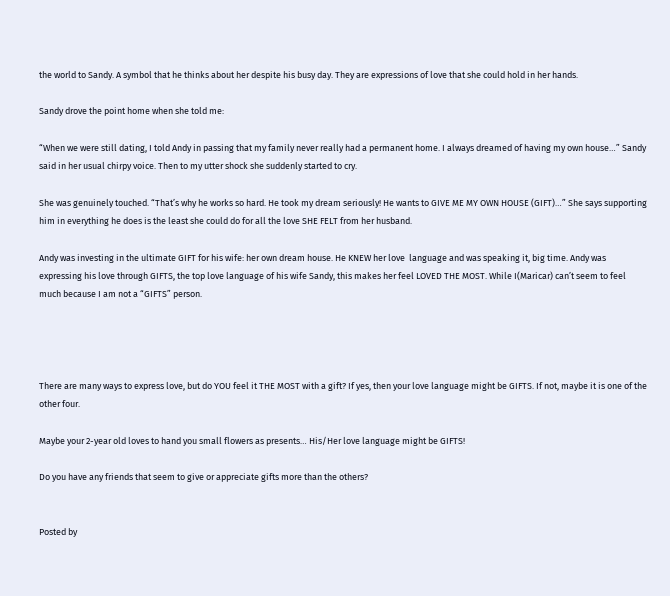the world to Sandy. A symbol that he thinks about her despite his busy day. They are expressions of love that she could hold in her hands.

Sandy drove the point home when she told me:

“When we were still dating, I told Andy in passing that my family never really had a permanent home. I always dreamed of having my own house…” Sandy said in her usual chirpy voice. Then to my utter shock she suddenly started to cry.

She was genuinely touched. “That’s why he works so hard. He took my dream seriously! He wants to GIVE ME MY OWN HOUSE (GIFT)…” She says supporting him in everything he does is the least she could do for all the love SHE FELT from her husband.

Andy was investing in the ultimate GIFT for his wife: her own dream house. He KNEW her love  language and was speaking it, big time. Andy was expressing his love through GIFTS, the top love language of his wife Sandy, this makes her feel LOVED THE MOST. While I(Maricar) can’t seem to feel much because I am not a “GIFTS” person.




There are many ways to express love, but do YOU feel it THE MOST with a gift? If yes, then your love language might be GIFTS. If not, maybe it is one of the other four.

Maybe your 2-year old loves to hand you small flowers as presents… His/Her love language might be GIFTS!

Do you have any friends that seem to give or appreciate gifts more than the others?


Posted by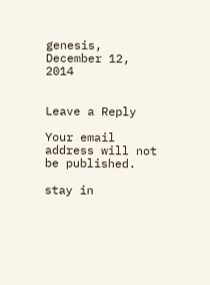genesis, December 12, 2014


Leave a Reply

Your email address will not be published.

stay in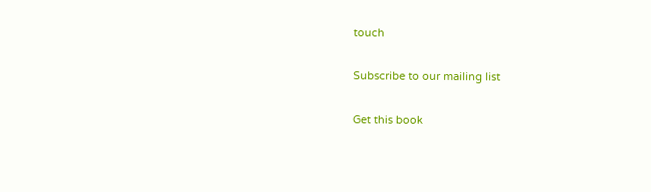touch

Subscribe to our mailing list

Get this book